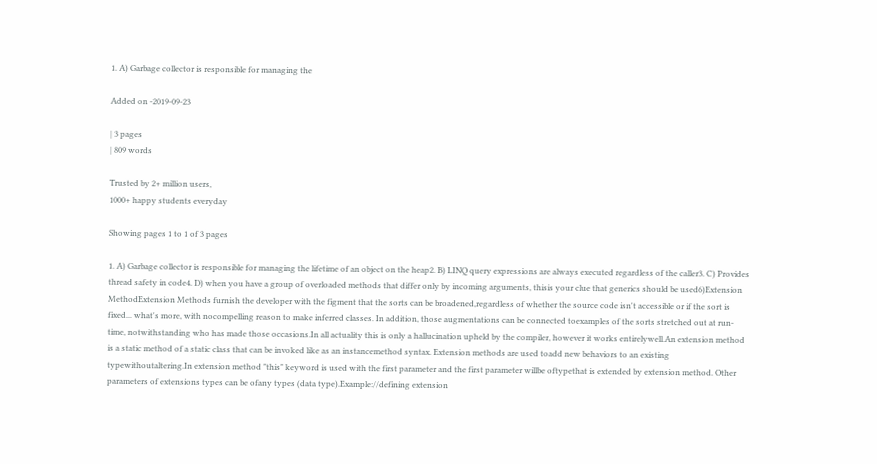1. A) Garbage collector is responsible for managing the

Added on -2019-09-23

| 3 pages
| 809 words

Trusted by 2+ million users,
1000+ happy students everyday

Showing pages 1 to 1 of 3 pages

1. A) Garbage collector is responsible for managing the lifetime of an object on the heap2. B) LINQ query expressions are always executed regardless of the caller3. C) Provides thread safety in code4. D) when you have a group of overloaded methods that differ only by incoming arguments, thisis your clue that generics should be used6)Extension MethodExtension Methods furnish the developer with the figment that the sorts can be broadened,regardless of whether the source code isn't accessible or if the sort is fixed... what's more, with nocompelling reason to make inferred classes. In addition, those augmentations can be connected toexamples of the sorts stretched out at run-time, notwithstanding who has made those occasions.In all actuality this is only a hallucination upheld by the compiler, however it works entirelywell.An extension method is a static method of a static class that can be invoked like as an instancemethod syntax. Extension methods are used toadd new behaviors to an existing typewithoutaltering.In extension method "this" keyword is used with the first parameter and the first parameter willbe oftypethat is extended by extension method. Other parameters of extensions types can be ofany types (data type).Example://defining extension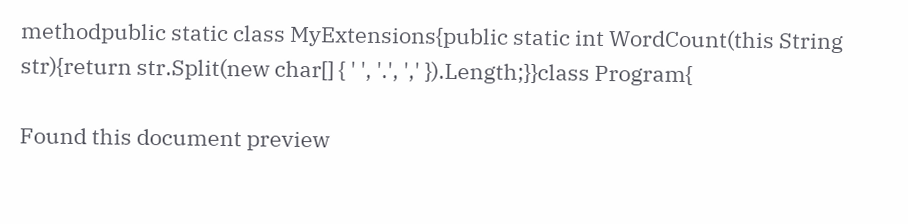methodpublic static class MyExtensions{public static int WordCount(this String str){return str.Split(new char[] { ' ', '.', ',' }).Length;}}class Program{

Found this document preview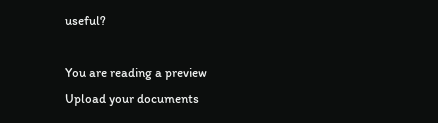useful?

You are reading a preview
Upload your documents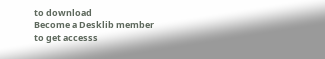to download
Become a Desklib member to get accesss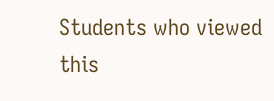Students who viewed this